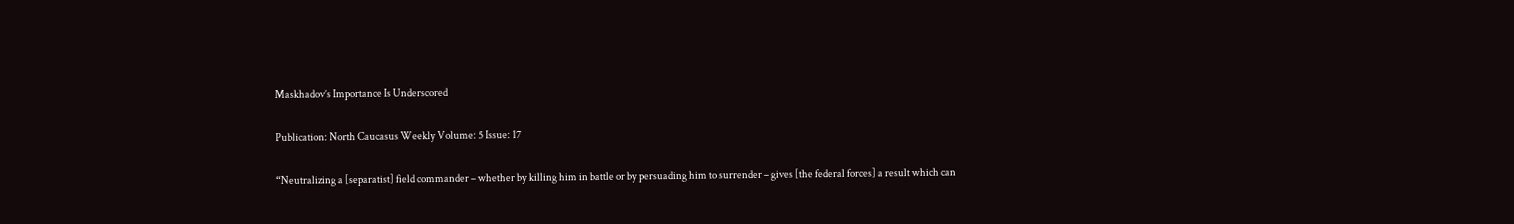Maskhadov’s Importance Is Underscored

Publication: North Caucasus Weekly Volume: 5 Issue: 17

“Neutralizing a [separatist] field commander – whether by killing him in battle or by persuading him to surrender – gives [the federal forces] a result which can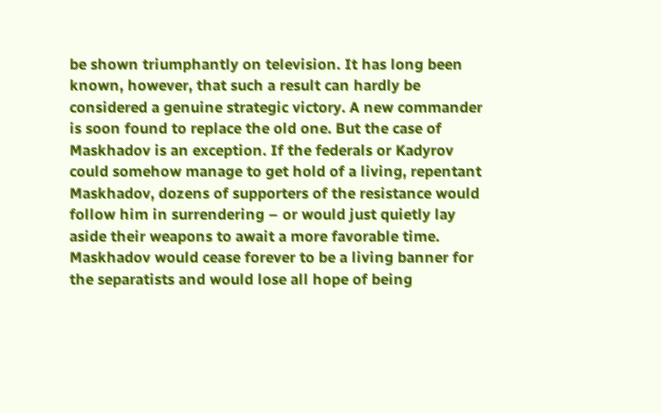be shown triumphantly on television. It has long been known, however, that such a result can hardly be considered a genuine strategic victory. A new commander is soon found to replace the old one. But the case of Maskhadov is an exception. If the federals or Kadyrov could somehow manage to get hold of a living, repentant Maskhadov, dozens of supporters of the resistance would follow him in surrendering – or would just quietly lay aside their weapons to await a more favorable time. Maskhadov would cease forever to be a living banner for the separatists and would lose all hope of being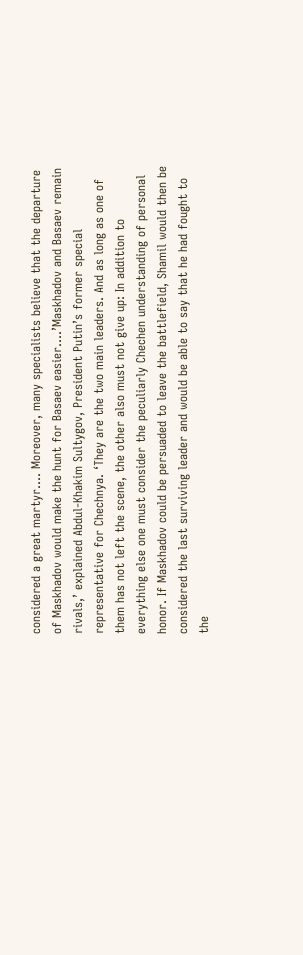considered a great martyr…. Moreover, many specialists believe that the departure of Maskhadov would make the hunt for Basaev easier….’Maskhadov and Basaev remain rivals,’ explained Abdul-Khakim Sultygov, President Putin’s former special representative for Chechnya. ‘They are the two main leaders. And as long as one of them has not left the scene, the other also must not give up: In addition to everything else one must consider the peculiarly Chechen understanding of personal honor. If Maskhadov could be persuaded to leave the battlefield, Shamil would then be considered the last surviving leader and would be able to say that he had fought to the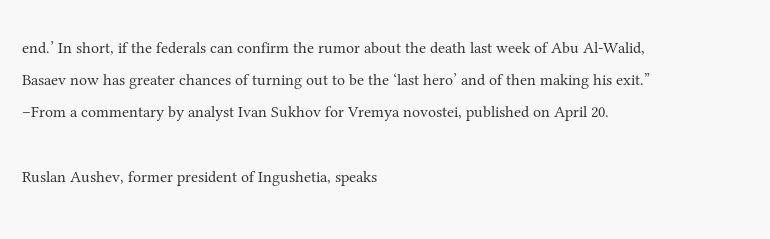end.’ In short, if the federals can confirm the rumor about the death last week of Abu Al-Walid, Basaev now has greater chances of turning out to be the ‘last hero’ and of then making his exit.” –From a commentary by analyst Ivan Sukhov for Vremya novostei, published on April 20.

Ruslan Aushev, former president of Ingushetia, speaks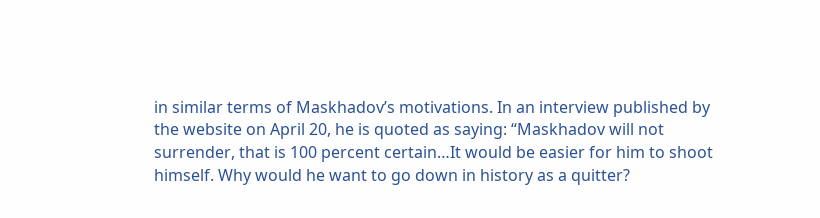in similar terms of Maskhadov’s motivations. In an interview published by the website on April 20, he is quoted as saying: “Maskhadov will not surrender, that is 100 percent certain…It would be easier for him to shoot himself. Why would he want to go down in history as a quitter?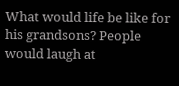What would life be like for his grandsons? People would laugh at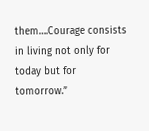them….Courage consists in living not only for today but for tomorrow.”